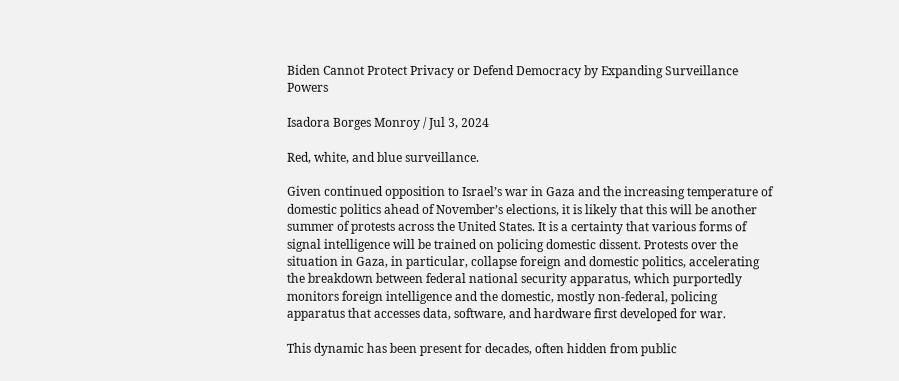Biden Cannot Protect Privacy or Defend Democracy by Expanding Surveillance Powers

Isadora Borges Monroy / Jul 3, 2024

Red, white, and blue surveillance.

Given continued opposition to Israel’s war in Gaza and the increasing temperature of domestic politics ahead of November’s elections, it is likely that this will be another summer of protests across the United States. It is a certainty that various forms of signal intelligence will be trained on policing domestic dissent. Protests over the situation in Gaza, in particular, collapse foreign and domestic politics, accelerating the breakdown between federal national security apparatus, which purportedly monitors foreign intelligence and the domestic, mostly non-federal, policing apparatus that accesses data, software, and hardware first developed for war.

This dynamic has been present for decades, often hidden from public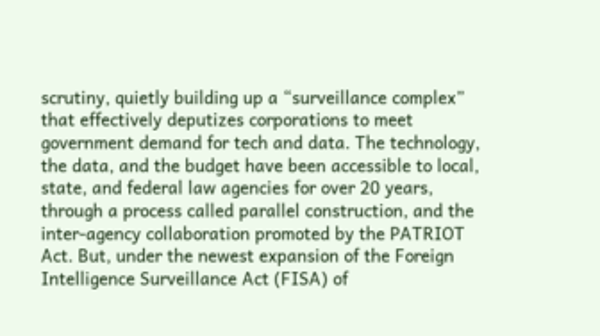scrutiny, quietly building up a “surveillance complex” that effectively deputizes corporations to meet government demand for tech and data. The technology, the data, and the budget have been accessible to local, state, and federal law agencies for over 20 years, through a process called parallel construction, and the inter-agency collaboration promoted by the PATRIOT Act. But, under the newest expansion of the Foreign Intelligence Surveillance Act (FISA) of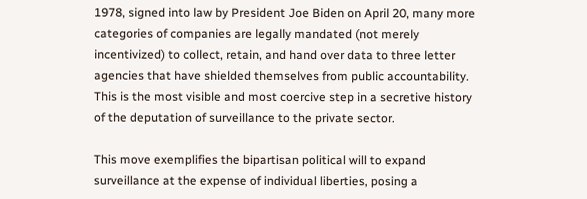1978, signed into law by President Joe Biden on April 20, many more categories of companies are legally mandated (not merely incentivized) to collect, retain, and hand over data to three letter agencies that have shielded themselves from public accountability. This is the most visible and most coercive step in a secretive history of the deputation of surveillance to the private sector.

This move exemplifies the bipartisan political will to expand surveillance at the expense of individual liberties, posing a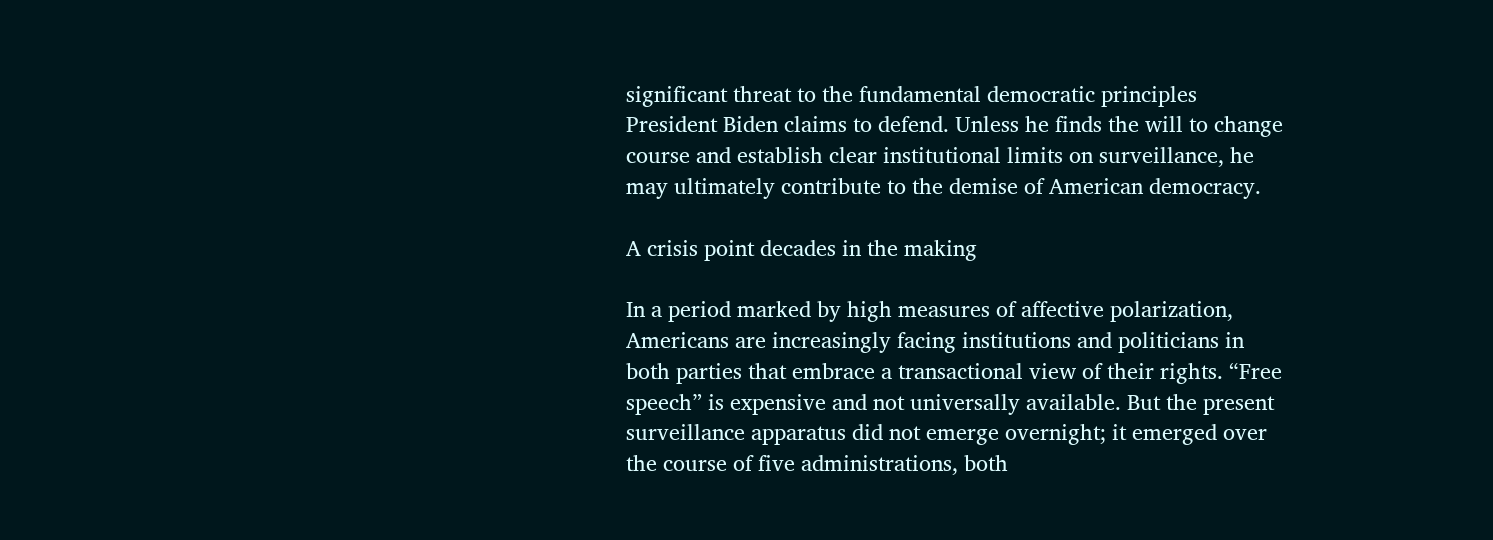significant threat to the fundamental democratic principles President Biden claims to defend. Unless he finds the will to change course and establish clear institutional limits on surveillance, he may ultimately contribute to the demise of American democracy.

A crisis point decades in the making

In a period marked by high measures of affective polarization, Americans are increasingly facing institutions and politicians in both parties that embrace a transactional view of their rights. “Free speech” is expensive and not universally available. But the present surveillance apparatus did not emerge overnight; it emerged over the course of five administrations, both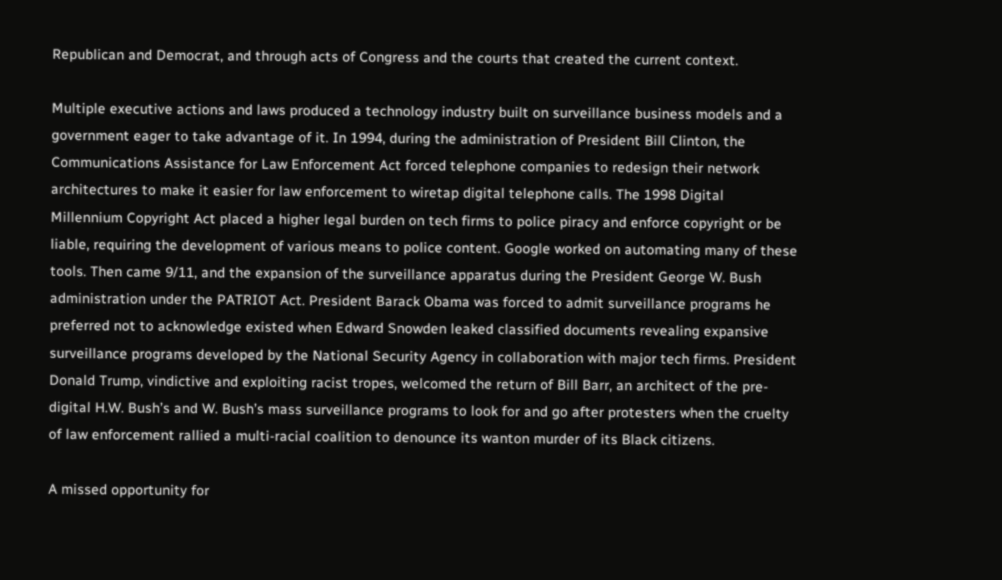Republican and Democrat, and through acts of Congress and the courts that created the current context.

Multiple executive actions and laws produced a technology industry built on surveillance business models and a government eager to take advantage of it. In 1994, during the administration of President Bill Clinton, the Communications Assistance for Law Enforcement Act forced telephone companies to redesign their network architectures to make it easier for law enforcement to wiretap digital telephone calls. The 1998 Digital Millennium Copyright Act placed a higher legal burden on tech firms to police piracy and enforce copyright or be liable, requiring the development of various means to police content. Google worked on automating many of these tools. Then came 9/11, and the expansion of the surveillance apparatus during the President George W. Bush administration under the PATRIOT Act. President Barack Obama was forced to admit surveillance programs he preferred not to acknowledge existed when Edward Snowden leaked classified documents revealing expansive surveillance programs developed by the National Security Agency in collaboration with major tech firms. President Donald Trump, vindictive and exploiting racist tropes, welcomed the return of Bill Barr, an architect of the pre-digital H.W. Bush’s and W. Bush’s mass surveillance programs to look for and go after protesters when the cruelty of law enforcement rallied a multi-racial coalition to denounce its wanton murder of its Black citizens.

A missed opportunity for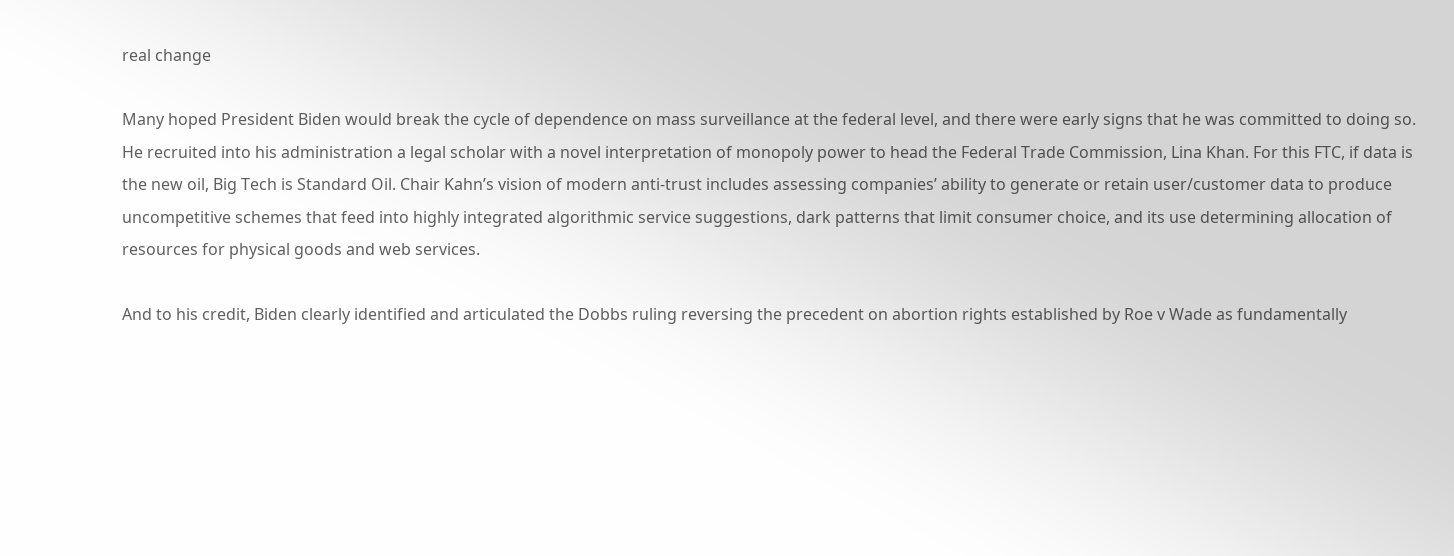real change

Many hoped President Biden would break the cycle of dependence on mass surveillance at the federal level, and there were early signs that he was committed to doing so. He recruited into his administration a legal scholar with a novel interpretation of monopoly power to head the Federal Trade Commission, Lina Khan. For this FTC, if data is the new oil, Big Tech is Standard Oil. Chair Kahn’s vision of modern anti-trust includes assessing companies’ ability to generate or retain user/customer data to produce uncompetitive schemes that feed into highly integrated algorithmic service suggestions, dark patterns that limit consumer choice, and its use determining allocation of resources for physical goods and web services.

And to his credit, Biden clearly identified and articulated the Dobbs ruling reversing the precedent on abortion rights established by Roe v Wade as fundamentally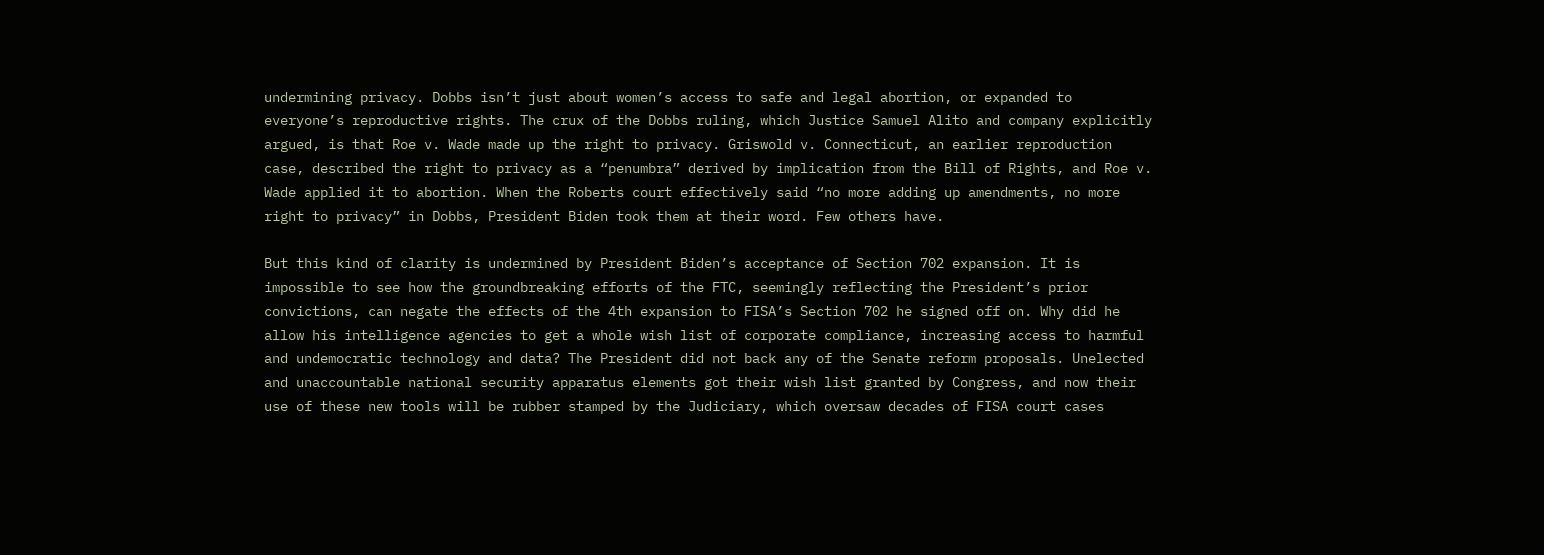undermining privacy. Dobbs isn’t just about women’s access to safe and legal abortion, or expanded to everyone’s reproductive rights. The crux of the Dobbs ruling, which Justice Samuel Alito and company explicitly argued, is that Roe v. Wade made up the right to privacy. Griswold v. Connecticut, an earlier reproduction case, described the right to privacy as a “penumbra” derived by implication from the Bill of Rights, and Roe v. Wade applied it to abortion. When the Roberts court effectively said “no more adding up amendments, no more right to privacy” in Dobbs, President Biden took them at their word. Few others have.

But this kind of clarity is undermined by President Biden’s acceptance of Section 702 expansion. It is impossible to see how the groundbreaking efforts of the FTC, seemingly reflecting the President’s prior convictions, can negate the effects of the 4th expansion to FISA’s Section 702 he signed off on. Why did he allow his intelligence agencies to get a whole wish list of corporate compliance, increasing access to harmful and undemocratic technology and data? The President did not back any of the Senate reform proposals. Unelected and unaccountable national security apparatus elements got their wish list granted by Congress, and now their use of these new tools will be rubber stamped by the Judiciary, which oversaw decades of FISA court cases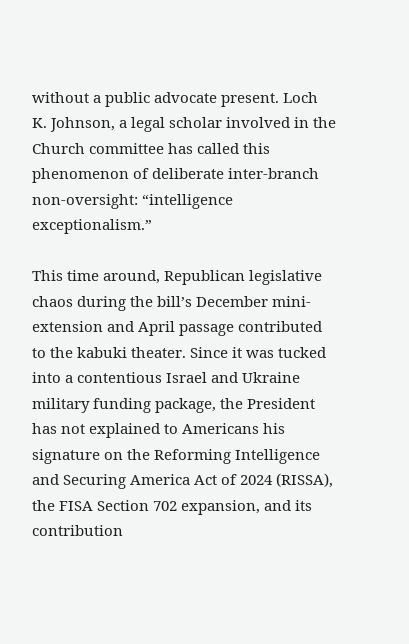without a public advocate present. Loch K. Johnson, a legal scholar involved in the Church committee has called this phenomenon of deliberate inter-branch non-oversight: “intelligence exceptionalism.”

This time around, Republican legislative chaos during the bill’s December mini-extension and April passage contributed to the kabuki theater. Since it was tucked into a contentious Israel and Ukraine military funding package, the President has not explained to Americans his signature on the Reforming Intelligence and Securing America Act of 2024 (RISSA), the FISA Section 702 expansion, and its contribution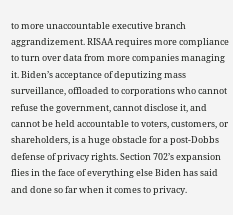to more unaccountable executive branch aggrandizement. RISAA requires more compliance to turn over data from more companies managing it. Biden’s acceptance of deputizing mass surveillance, offloaded to corporations who cannot refuse the government, cannot disclose it, and cannot be held accountable to voters, customers, or shareholders, is a huge obstacle for a post-Dobbs defense of privacy rights. Section 702’s expansion flies in the face of everything else Biden has said and done so far when it comes to privacy.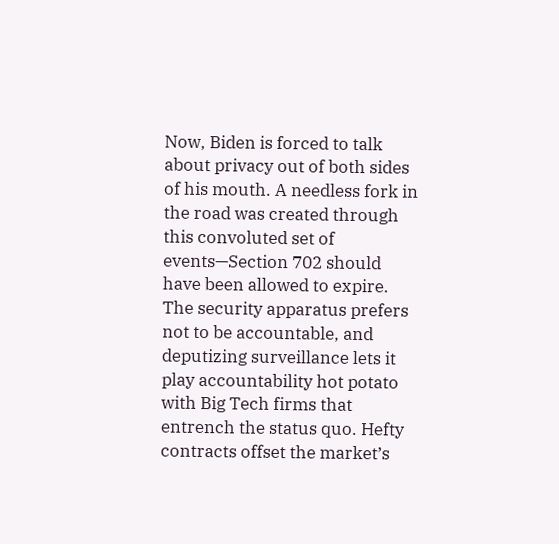Now, Biden is forced to talk about privacy out of both sides of his mouth. A needless fork in the road was created through this convoluted set of events—Section 702 should have been allowed to expire. The security apparatus prefers not to be accountable, and deputizing surveillance lets it play accountability hot potato with Big Tech firms that entrench the status quo. Hefty contracts offset the market’s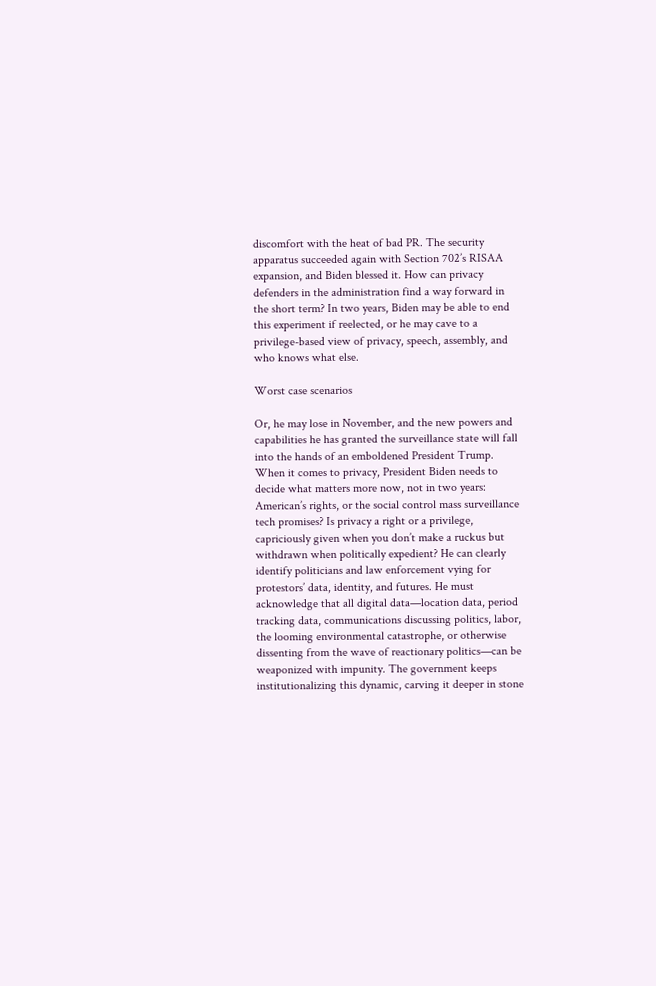discomfort with the heat of bad PR. The security apparatus succeeded again with Section 702’s RISAA expansion, and Biden blessed it. How can privacy defenders in the administration find a way forward in the short term? In two years, Biden may be able to end this experiment if reelected, or he may cave to a privilege-based view of privacy, speech, assembly, and who knows what else.

Worst case scenarios

Or, he may lose in November, and the new powers and capabilities he has granted the surveillance state will fall into the hands of an emboldened President Trump. When it comes to privacy, President Biden needs to decide what matters more now, not in two years: American’s rights, or the social control mass surveillance tech promises? Is privacy a right or a privilege, capriciously given when you don’t make a ruckus but withdrawn when politically expedient? He can clearly identify politicians and law enforcement vying for protestors’ data, identity, and futures. He must acknowledge that all digital data—location data, period tracking data, communications discussing politics, labor, the looming environmental catastrophe, or otherwise dissenting from the wave of reactionary politics—can be weaponized with impunity. The government keeps institutionalizing this dynamic, carving it deeper in stone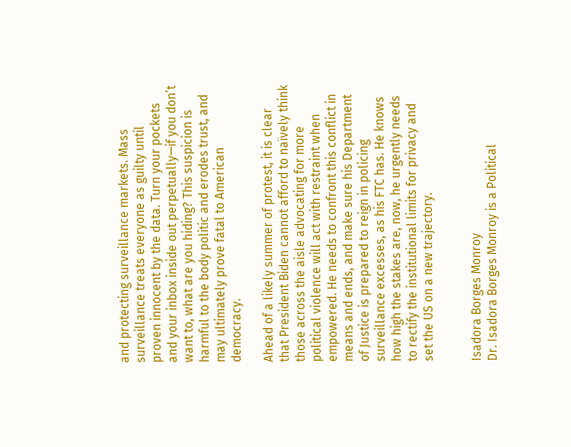and protecting surveillance markets. Mass surveillance treats everyone as guilty until proven innocent by the data. Turn your pockets and your inbox inside out perpetually—if you don’t want to, what are you hiding? This suspicion is harmful to the body politic and erodes trust, and may ultimately prove fatal to American democracy.

Ahead of a likely summer of protest, it is clear that President Biden cannot afford to naïvely think those across the aisle advocating for more political violence will act with restraint when empowered. He needs to confront this conflict in means and ends, and make sure his Department of Justice is prepared to reign in policing surveillance excesses, as his FTC has. He knows how high the stakes are, now, he urgently needs to rectify the institutional limits for privacy and set the US on a new trajectory.


Isadora Borges Monroy
Dr. Isadora Borges Monroy is a Political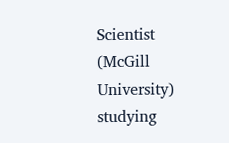Scientist (McGill University) studying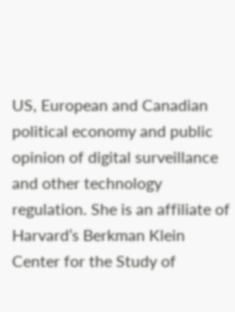US, European and Canadian political economy and public opinion of digital surveillance and other technology regulation. She is an affiliate of Harvard’s Berkman Klein Center for the Study of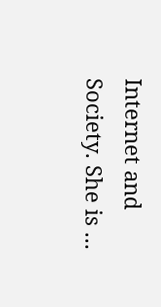Internet and Society. She is ...